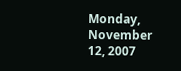Monday, November 12, 2007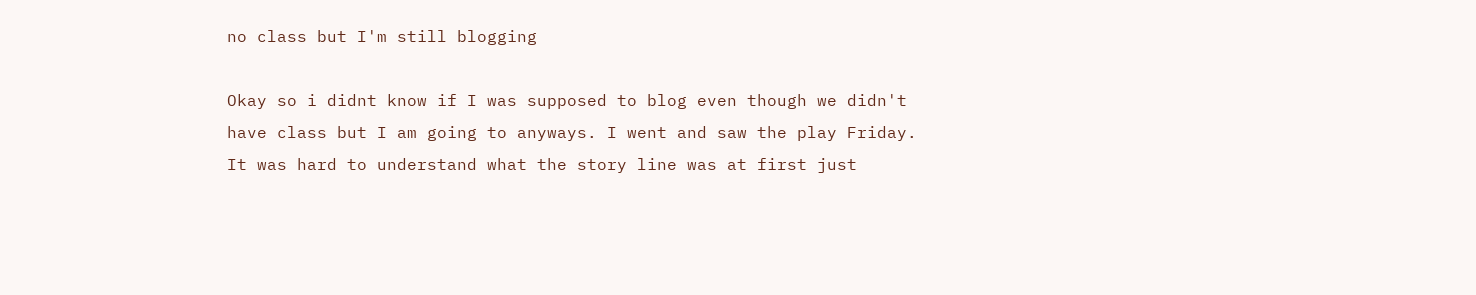no class but I'm still blogging

Okay so i didnt know if I was supposed to blog even though we didn't have class but I am going to anyways. I went and saw the play Friday. It was hard to understand what the story line was at first just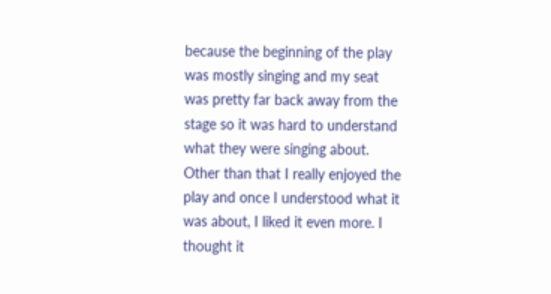because the beginning of the play was mostly singing and my seat was pretty far back away from the stage so it was hard to understand what they were singing about. Other than that I really enjoyed the play and once I understood what it was about, I liked it even more. I thought it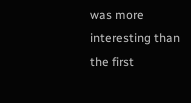was more interesting than the first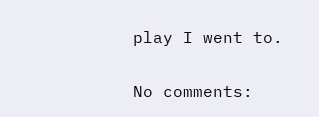play I went to.

No comments: